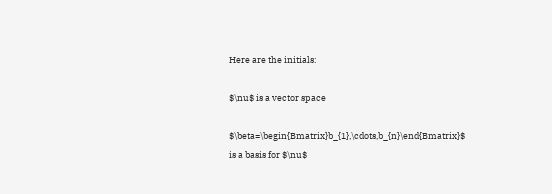Here are the initials:

$\nu$ is a vector space

$\beta=\begin{Bmatrix}b_{1},\cdots,b_{n}\end{Bmatrix}$ is a basis for $\nu$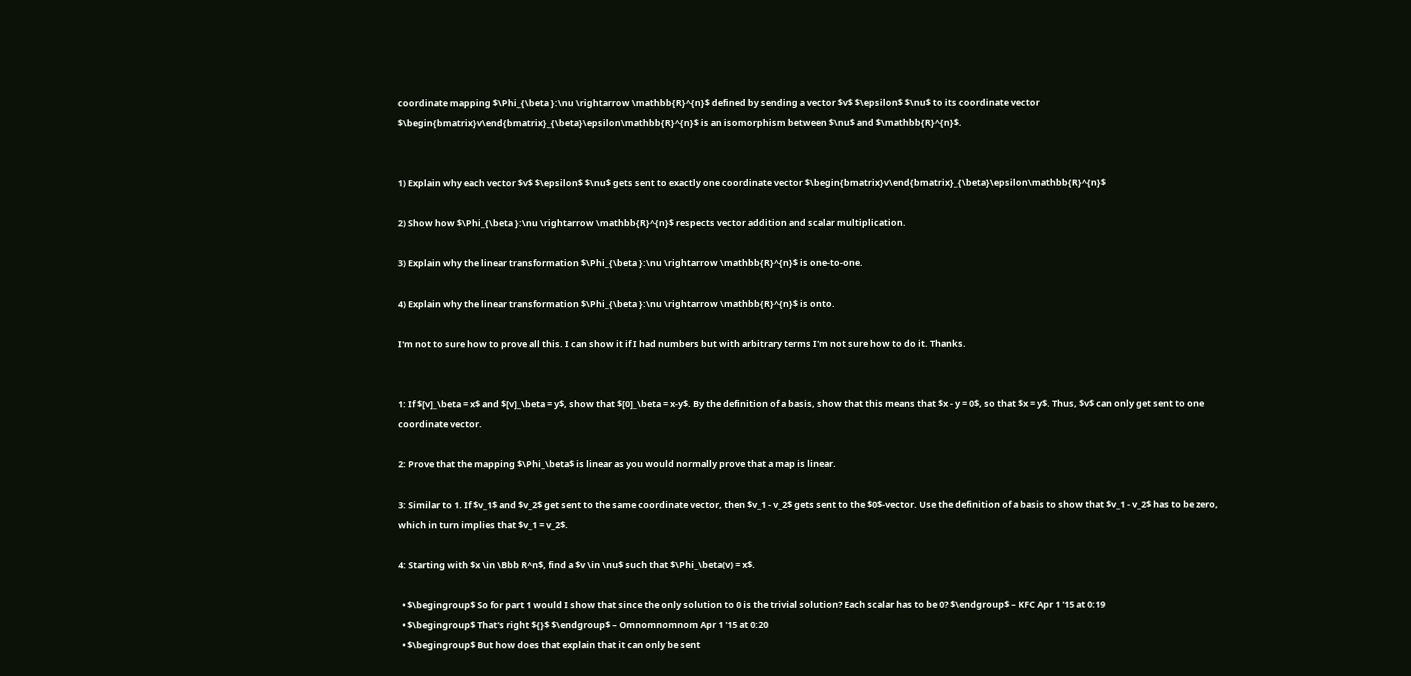coordinate mapping $\Phi_{\beta }:\nu \rightarrow \mathbb{R}^{n}$ defined by sending a vector $v$ $\epsilon$ $\nu$ to its coordinate vector $\begin{bmatrix}v\end{bmatrix}_{\beta}\epsilon\mathbb{R}^{n}$ is an isomorphism between $\nu$ and $\mathbb{R}^{n}$.


1) Explain why each vector $v$ $\epsilon$ $\nu$ gets sent to exactly one coordinate vector $\begin{bmatrix}v\end{bmatrix}_{\beta}\epsilon\mathbb{R}^{n}$

2) Show how $\Phi_{\beta }:\nu \rightarrow \mathbb{R}^{n}$ respects vector addition and scalar multiplication.

3) Explain why the linear transformation $\Phi_{\beta }:\nu \rightarrow \mathbb{R}^{n}$ is one-to-one.

4) Explain why the linear transformation $\Phi_{\beta }:\nu \rightarrow \mathbb{R}^{n}$ is onto.

I'm not to sure how to prove all this. I can show it if I had numbers but with arbitrary terms I'm not sure how to do it. Thanks.


1: If $[v]_\beta = x$ and $[v]_\beta = y$, show that $[0]_\beta = x-y$. By the definition of a basis, show that this means that $x - y = 0$, so that $x = y$. Thus, $v$ can only get sent to one coordinate vector.

2: Prove that the mapping $\Phi_\beta$ is linear as you would normally prove that a map is linear.

3: Similar to 1. If $v_1$ and $v_2$ get sent to the same coordinate vector, then $v_1 - v_2$ gets sent to the $0$-vector. Use the definition of a basis to show that $v_1 - v_2$ has to be zero, which in turn implies that $v_1 = v_2$.

4: Starting with $x \in \Bbb R^n$, find a $v \in \nu$ such that $\Phi_\beta(v) = x$.

  • $\begingroup$ So for part 1 would I show that since the only solution to 0 is the trivial solution? Each scalar has to be 0? $\endgroup$ – KFC Apr 1 '15 at 0:19
  • $\begingroup$ That's right ${}$ $\endgroup$ – Omnomnomnom Apr 1 '15 at 0:20
  • $\begingroup$ But how does that explain that it can only be sent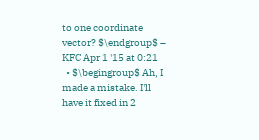to one coordinate vector? $\endgroup$ – KFC Apr 1 '15 at 0:21
  • $\begingroup$ Ah, I made a mistake. I'll have it fixed in 2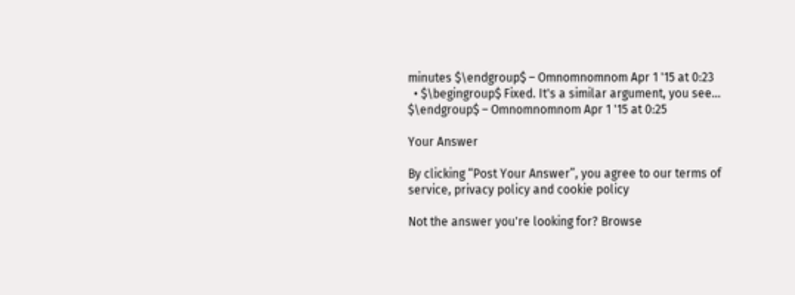minutes $\endgroup$ – Omnomnomnom Apr 1 '15 at 0:23
  • $\begingroup$ Fixed. It's a similar argument, you see... $\endgroup$ – Omnomnomnom Apr 1 '15 at 0:25

Your Answer

By clicking “Post Your Answer”, you agree to our terms of service, privacy policy and cookie policy

Not the answer you're looking for? Browse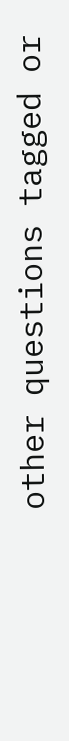other questions tagged or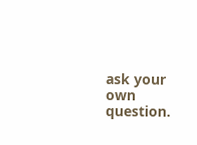ask your own question.